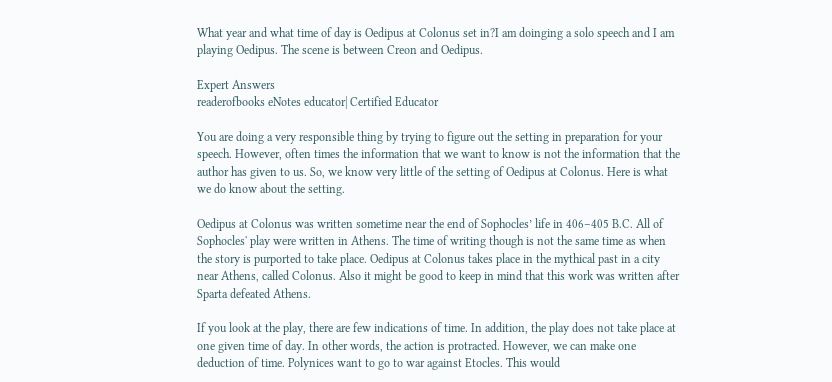What year and what time of day is Oedipus at Colonus set in?I am doinging a solo speech and I am playing Oedipus. The scene is between Creon and Oedipus.

Expert Answers
readerofbooks eNotes educator| Certified Educator

You are doing a very responsible thing by trying to figure out the setting in preparation for your speech. However, often times the information that we want to know is not the information that the author has given to us. So, we know very little of the setting of Oedipus at Colonus. Here is what we do know about the setting.

Oedipus at Colonus was written sometime near the end of Sophocles’ life in 406–405 B.C. All of Sophocles' play were written in Athens. The time of writing though is not the same time as when the story is purported to take place. Oedipus at Colonus takes place in the mythical past in a city near Athens, called Colonus. Also it might be good to keep in mind that this work was written after Sparta defeated Athens.

If you look at the play, there are few indications of time. In addition, the play does not take place at one given time of day. In other words, the action is protracted. However, we can make one deduction of time. Polynices want to go to war against Etocles. This would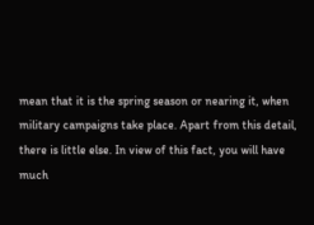mean that it is the spring season or nearing it, when military campaigns take place. Apart from this detail, there is little else. In view of this fact, you will have much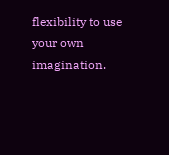flexibility to use your own imagination.